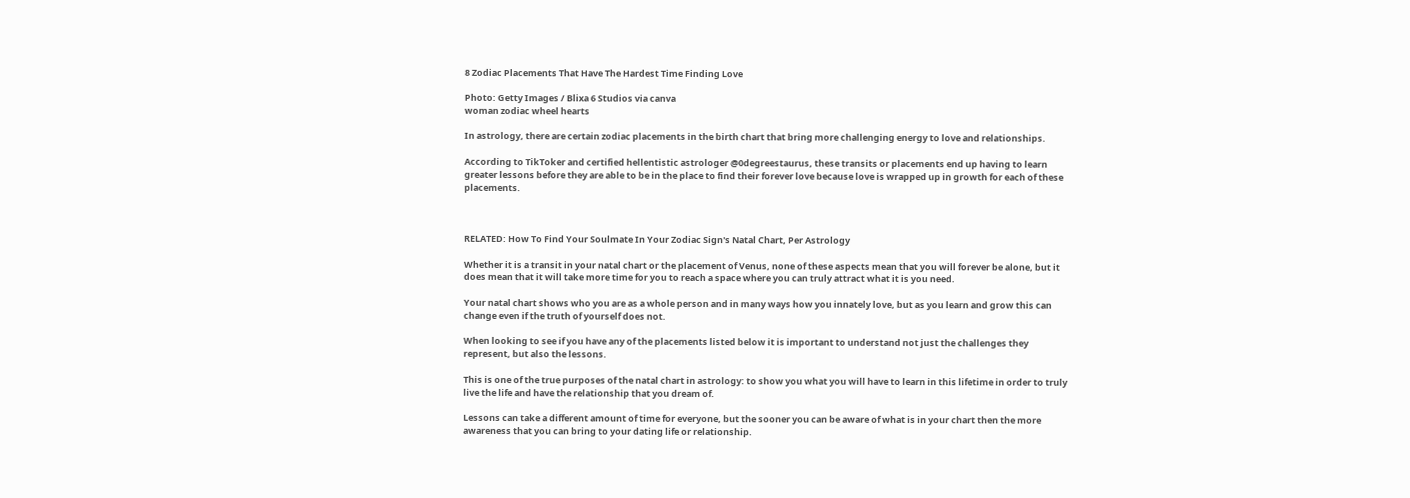8 Zodiac Placements That Have The Hardest Time Finding Love

Photo: Getty Images / Blixa 6 Studios via canva
woman zodiac wheel hearts

In astrology, there are certain zodiac placements in the birth chart that bring more challenging energy to love and relationships.

According to TikToker and certified hellentistic astrologer @0degreestaurus, these transits or placements end up having to learn greater lessons before they are able to be in the place to find their forever love because love is wrapped up in growth for each of these placements.



RELATED: How To Find Your Soulmate In Your Zodiac Sign's Natal Chart, Per Astrology

Whether it is a transit in your natal chart or the placement of Venus, none of these aspects mean that you will forever be alone, but it does mean that it will take more time for you to reach a space where you can truly attract what it is you need.

Your natal chart shows who you are as a whole person and in many ways how you innately love, but as you learn and grow this can change even if the truth of yourself does not.

When looking to see if you have any of the placements listed below it is important to understand not just the challenges they represent, but also the lessons.

This is one of the true purposes of the natal chart in astrology: to show you what you will have to learn in this lifetime in order to truly live the life and have the relationship that you dream of.

Lessons can take a different amount of time for everyone, but the sooner you can be aware of what is in your chart then the more awareness that you can bring to your dating life or relationship.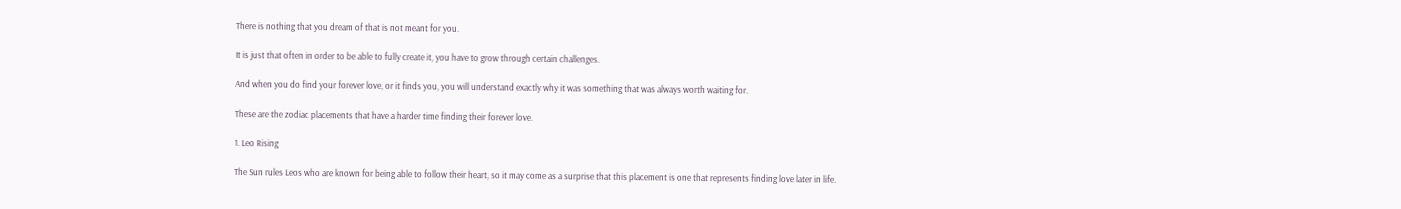There is nothing that you dream of that is not meant for you.

It is just that often in order to be able to fully create it, you have to grow through certain challenges.

And when you do find your forever love, or it finds you, you will understand exactly why it was something that was always worth waiting for.

These are the zodiac placements that have a harder time finding their forever love.

1. Leo Rising

The Sun rules Leos who are known for being able to follow their heart, so it may come as a surprise that this placement is one that represents finding love later in life.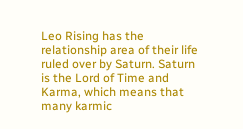Leo Rising has the relationship area of their life ruled over by Saturn. Saturn is the Lord of Time and Karma, which means that many karmic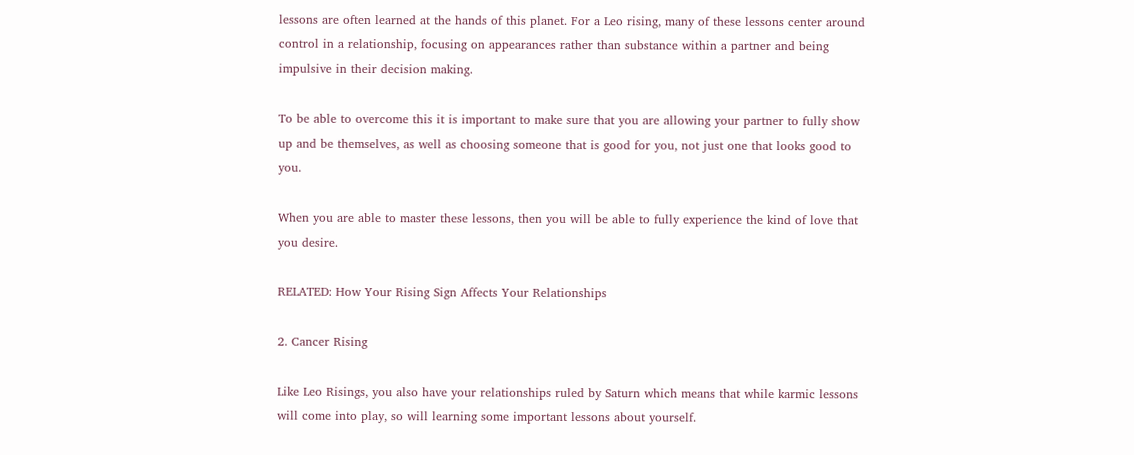lessons are often learned at the hands of this planet. For a Leo rising, many of these lessons center around control in a relationship, focusing on appearances rather than substance within a partner and being impulsive in their decision making.

To be able to overcome this it is important to make sure that you are allowing your partner to fully show up and be themselves, as well as choosing someone that is good for you, not just one that looks good to you.

When you are able to master these lessons, then you will be able to fully experience the kind of love that you desire.

RELATED: How Your Rising Sign Affects Your Relationships

2. Cancer Rising

Like Leo Risings, you also have your relationships ruled by Saturn which means that while karmic lessons will come into play, so will learning some important lessons about yourself.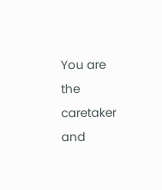You are the caretaker and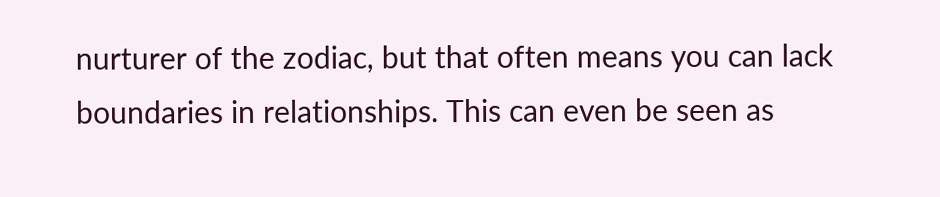nurturer of the zodiac, but that often means you can lack boundaries in relationships. This can even be seen as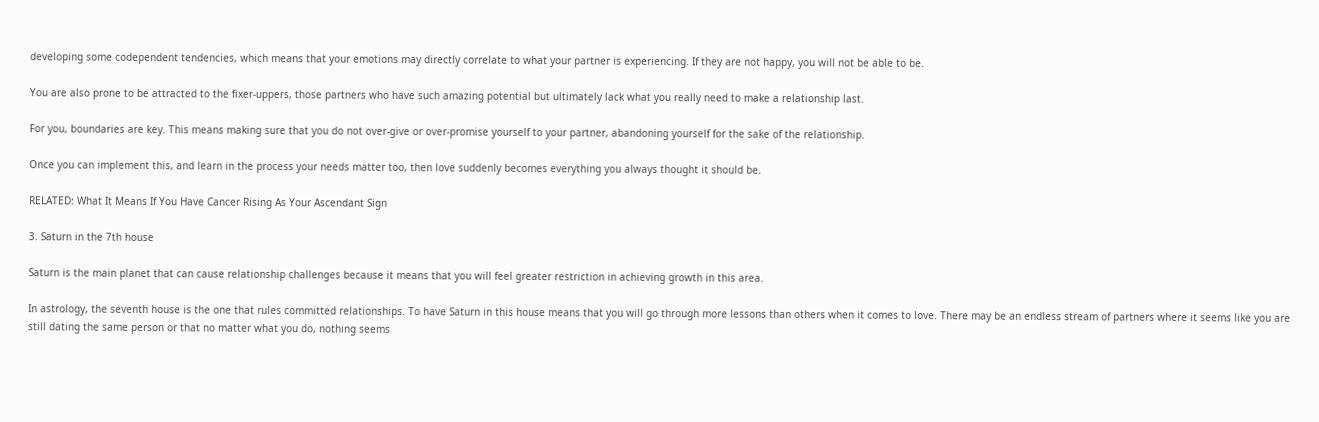developing some codependent tendencies, which means that your emotions may directly correlate to what your partner is experiencing. If they are not happy, you will not be able to be.

You are also prone to be attracted to the fixer-uppers, those partners who have such amazing potential but ultimately lack what you really need to make a relationship last.

For you, boundaries are key. This means making sure that you do not over-give or over-promise yourself to your partner, abandoning yourself for the sake of the relationship.

Once you can implement this, and learn in the process your needs matter too, then love suddenly becomes everything you always thought it should be.

RELATED: What It Means If You Have Cancer Rising As Your Ascendant Sign

3. Saturn in the 7th house

Saturn is the main planet that can cause relationship challenges because it means that you will feel greater restriction in achieving growth in this area.

In astrology, the seventh house is the one that rules committed relationships. To have Saturn in this house means that you will go through more lessons than others when it comes to love. There may be an endless stream of partners where it seems like you are still dating the same person or that no matter what you do, nothing seems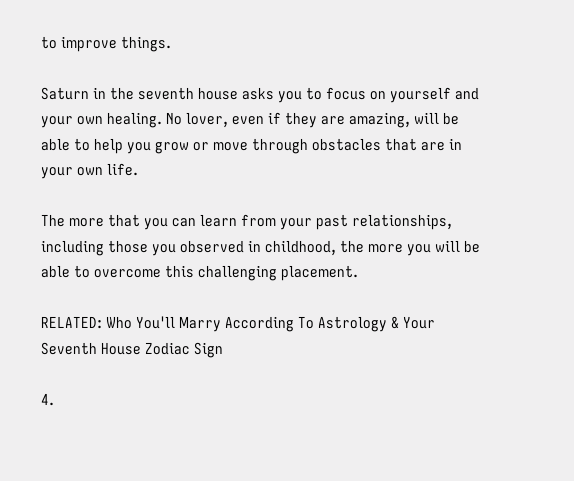to improve things.

Saturn in the seventh house asks you to focus on yourself and your own healing. No lover, even if they are amazing, will be able to help you grow or move through obstacles that are in your own life.

The more that you can learn from your past relationships, including those you observed in childhood, the more you will be able to overcome this challenging placement.

RELATED: Who You'll Marry According To Astrology & Your Seventh House Zodiac Sign

4.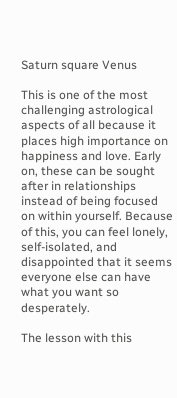Saturn square Venus

This is one of the most challenging astrological aspects of all because it places high importance on happiness and love. Early on, these can be sought after in relationships instead of being focused on within yourself. Because of this, you can feel lonely, self-isolated, and disappointed that it seems everyone else can have what you want so desperately.

The lesson with this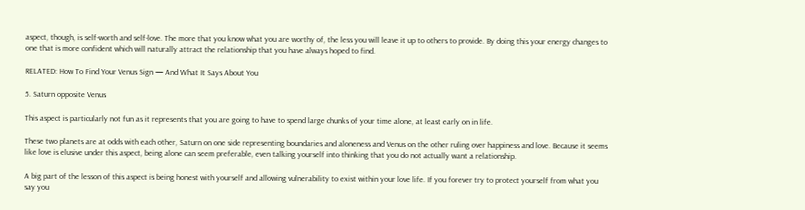aspect, though, is self-worth and self-love. The more that you know what you are worthy of, the less you will leave it up to others to provide. By doing this your energy changes to one that is more confident which will naturally attract the relationship that you have always hoped to find.

RELATED: How To Find Your Venus Sign — And What It Says About You

5. Saturn opposite Venus

This aspect is particularly not fun as it represents that you are going to have to spend large chunks of your time alone, at least early on in life.

These two planets are at odds with each other, Saturn on one side representing boundaries and aloneness and Venus on the other ruling over happiness and love. Because it seems like love is elusive under this aspect, being alone can seem preferable, even talking yourself into thinking that you do not actually want a relationship.

A big part of the lesson of this aspect is being honest with yourself and allowing vulnerability to exist within your love life. If you forever try to protect yourself from what you say you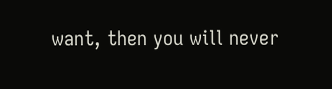want, then you will never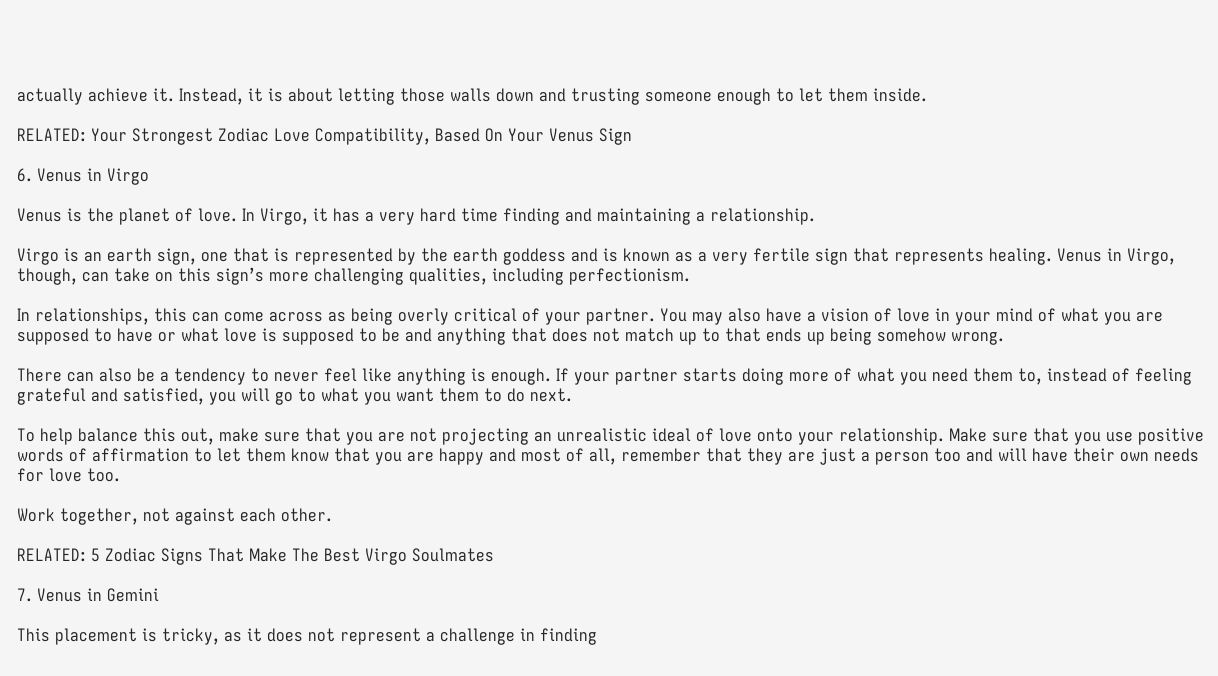actually achieve it. Instead, it is about letting those walls down and trusting someone enough to let them inside.

RELATED: Your Strongest Zodiac Love Compatibility, Based On Your Venus Sign

6. Venus in Virgo

Venus is the planet of love. In Virgo, it has a very hard time finding and maintaining a relationship.

Virgo is an earth sign, one that is represented by the earth goddess and is known as a very fertile sign that represents healing. Venus in Virgo, though, can take on this sign’s more challenging qualities, including perfectionism.

In relationships, this can come across as being overly critical of your partner. You may also have a vision of love in your mind of what you are supposed to have or what love is supposed to be and anything that does not match up to that ends up being somehow wrong.

There can also be a tendency to never feel like anything is enough. If your partner starts doing more of what you need them to, instead of feeling grateful and satisfied, you will go to what you want them to do next.

To help balance this out, make sure that you are not projecting an unrealistic ideal of love onto your relationship. Make sure that you use positive words of affirmation to let them know that you are happy and most of all, remember that they are just a person too and will have their own needs for love too.

Work together, not against each other.

RELATED: 5 Zodiac Signs That Make The Best Virgo Soulmates

7. Venus in Gemini

This placement is tricky, as it does not represent a challenge in finding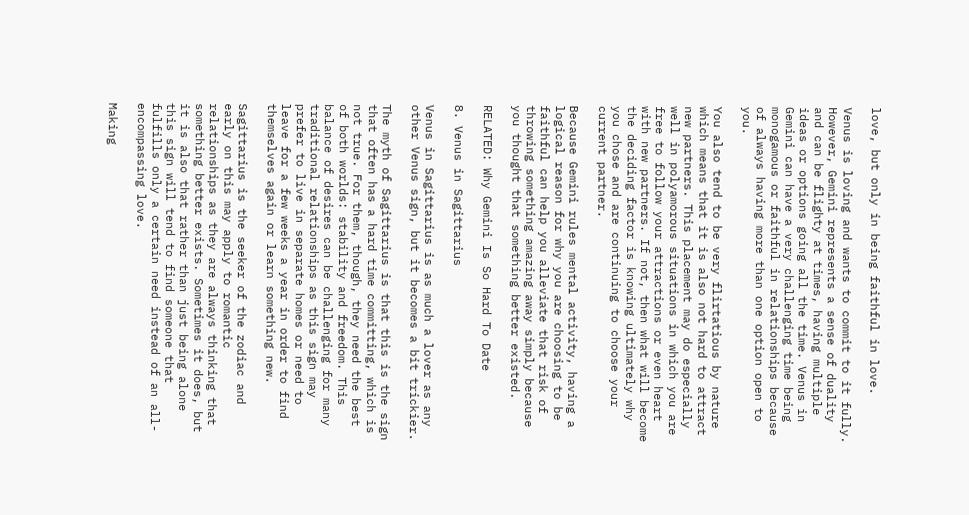love, but only in being faithful in love.

Venus is loving and wants to commit to it fully. However, Gemini represents a sense of duality and can be flighty at times, having multiple ideas or options going all the time. Venus in Gemini can have a very challenging time being monogamous or faithful in relationships because of always having more than one option open to you.

You also tend to be very flirtatious by nature which means that it is also not hard to attract new partners. This placement may do especially well in polyamorous situations in which you are free to follow your attractions or even heart with new partners. If not, then what will become the deciding factor is knowing ultimately why you chose and are continuing to choose your current partner.

Because Gemini rules mental activity, having a logical reason for why you are choosing to be faithful can help you alleviate that risk of throwing something amazing away simply because you thought that something better existed.

RELATED: Why Gemini Is So Hard To Date

8. Venus in Sagittarius

Venus in Sagittarius is as much a lover as any other Venus sign, but it becomes a bit trickier.

The myth of Sagittarius is that this is the sign that often has a hard time committing, which is not true. For them, though, they need the best of both worlds: stability and freedom. This balance of desires can be challenging for many traditional relationships as this sign may prefer to live in separate homes or need to leave for a few weeks a year in order to find themselves again or learn something new.

Sagittarius is the seeker of the zodiac and early on this may apply to romantic relationships as they are always thinking that something better exists. Sometimes it does, but it is also that rather than just being alone this sign will tend to find someone that fulfills only a certain need instead of an all-encompassing love.

Making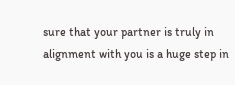sure that your partner is truly in alignment with you is a huge step in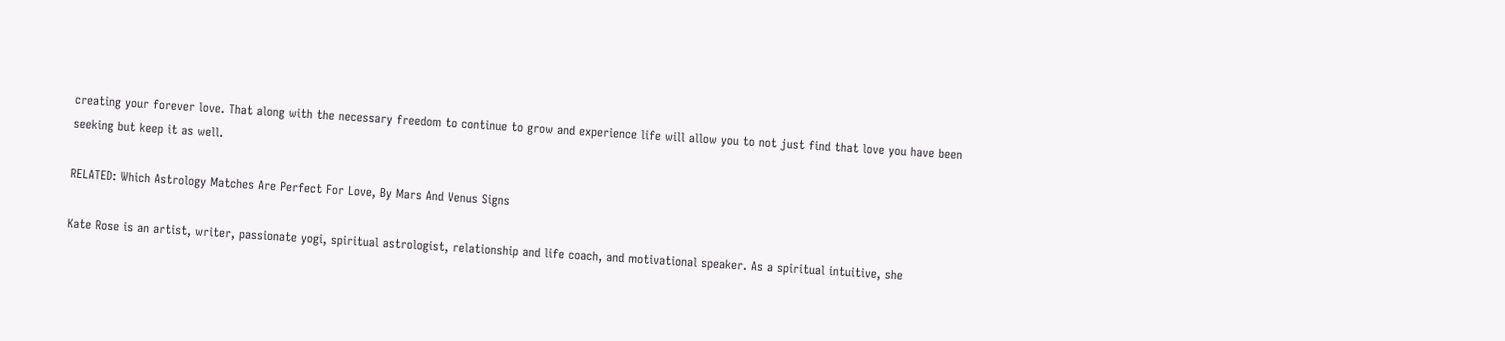creating your forever love. That along with the necessary freedom to continue to grow and experience life will allow you to not just find that love you have been seeking but keep it as well.

RELATED: Which Astrology Matches Are Perfect For Love, By Mars And Venus Signs

Kate Rose is an artist, writer, passionate yogi, spiritual astrologist, relationship and life coach, and motivational speaker. As a spiritual intuitive, she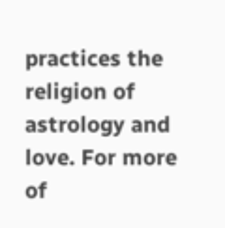practices the religion of astrology and love. For more of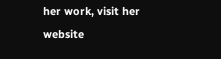her work, visit her website